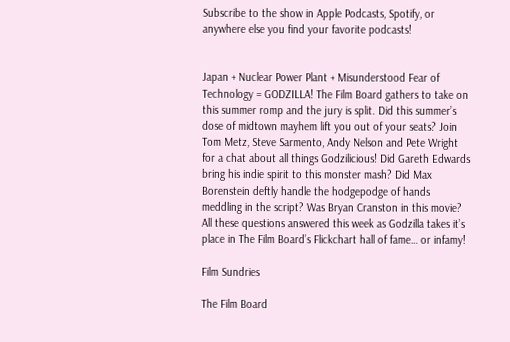Subscribe to the show in Apple Podcasts, Spotify, or anywhere else you find your favorite podcasts!


Japan + Nuclear Power Plant + Misunderstood Fear of Technology = GODZILLA! The Film Board gathers to take on this summer romp and the jury is split. Did this summer’s dose of midtown mayhem lift you out of your seats? Join Tom Metz, Steve Sarmento, Andy Nelson and Pete Wright for a chat about all things Godzilicious! Did Gareth Edwards bring his indie spirit to this monster mash? Did Max Borenstein deftly handle the hodgepodge of hands meddling in the script? Was Bryan Cranston in this movie? All these questions answered this week as Godzilla takes it’s place in The Film Board’s Flickchart hall of fame… or infamy!

Film Sundries

The Film Board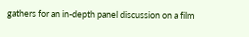gathers for an in-depth panel discussion on a film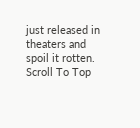just released in theaters and spoil it rotten.
Scroll To Top